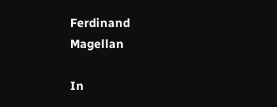Ferdinand Magellan

In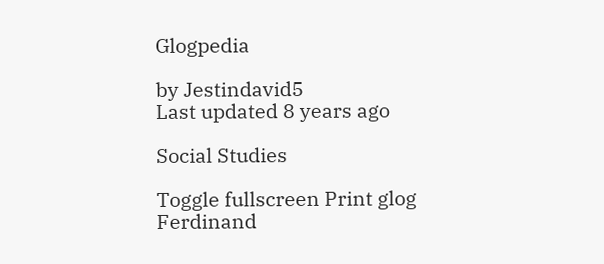Glogpedia

by Jestindavid5
Last updated 8 years ago

Social Studies

Toggle fullscreen Print glog
Ferdinand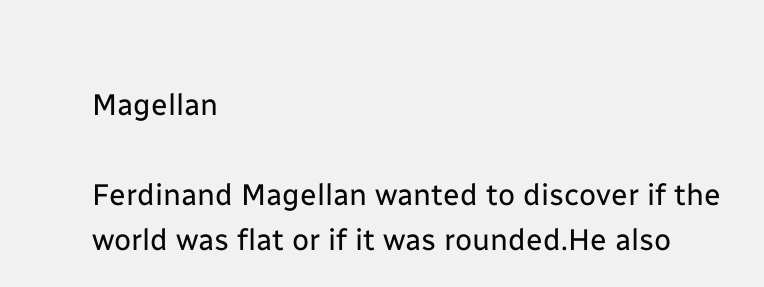Magellan

Ferdinand Magellan wanted to discover if the world was flat or if it was rounded.He also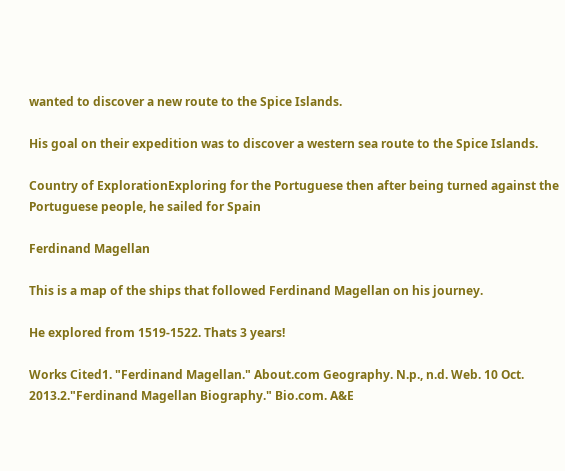wanted to discover a new route to the Spice Islands.

His goal on their expedition was to discover a western sea route to the Spice Islands.

Country of ExplorationExploring for the Portuguese then after being turned against the Portuguese people, he sailed for Spain

Ferdinand Magellan

This is a map of the ships that followed Ferdinand Magellan on his journey.

He explored from 1519-1522. Thats 3 years!

Works Cited1. "Ferdinand Magellan." About.com Geography. N.p., n.d. Web. 10 Oct. 2013.2."Ferdinand Magellan Biography." Bio.com. A&E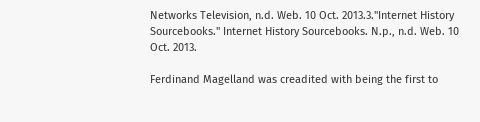Networks Television, n.d. Web. 10 Oct. 2013.3."Internet History Sourcebooks." Internet History Sourcebooks. N.p., n.d. Web. 10 Oct. 2013.

Ferdinand Magelland was creadited with being the first to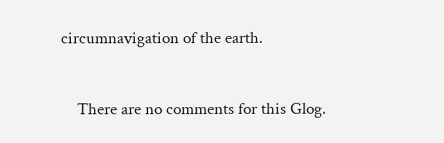circumnavigation of the earth.


    There are no comments for this Glog.